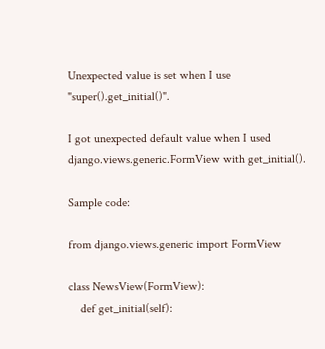Unexpected value is set when I use "super().get_initial()".

I got unexpected default value when I used django.views.generic.FormView with get_initial().

Sample code:

from django.views.generic import FormView

class NewsView(FormView):
    def get_initial(self):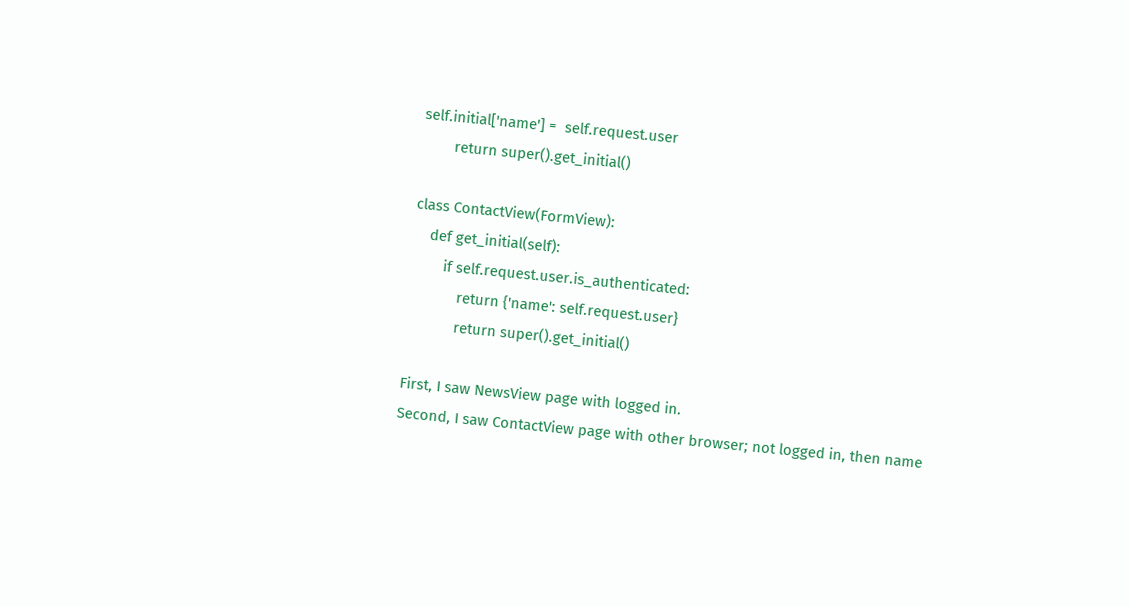self.initial['name'] =  self.request.user
        return super().get_initial()

class ContactView(FormView):
    def get_initial(self):
        if self.request.user.is_authenticated:
            return {'name': self.request.user}
            return super().get_initial()

First, I saw NewsView page with logged in.
Second, I saw ContactView page with other browser; not logged in, then name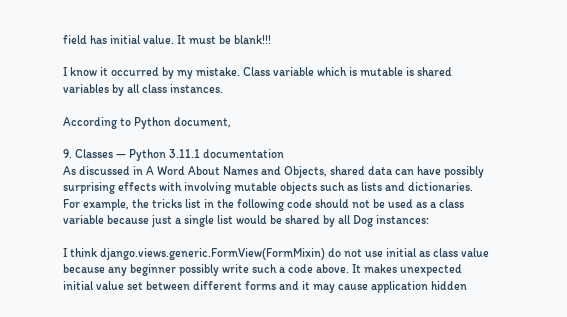field has initial value. It must be blank!!!

I know it occurred by my mistake. Class variable which is mutable is shared variables by all class instances.

According to Python document,

9. Classes — Python 3.11.1 documentation
As discussed in A Word About Names and Objects, shared data can have possibly surprising effects with involving mutable objects such as lists and dictionaries. For example, the tricks list in the following code should not be used as a class variable because just a single list would be shared by all Dog instances:

I think django.views.generic.FormView(FormMixin) do not use initial as class value because any beginner possibly write such a code above. It makes unexpected initial value set between different forms and it may cause application hidden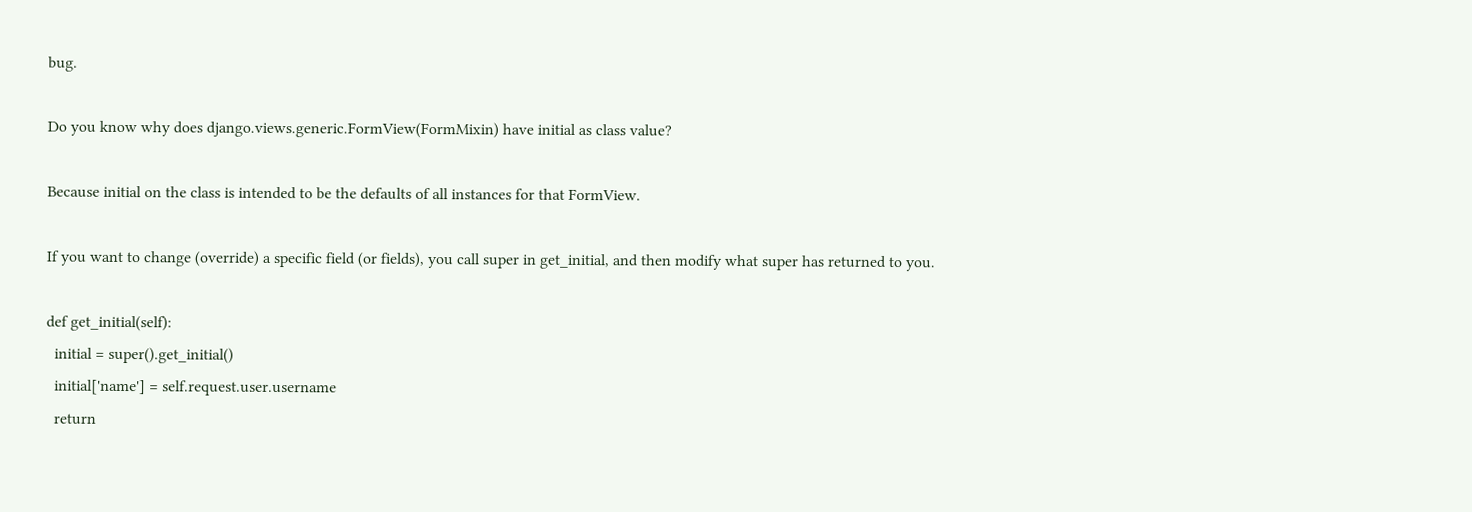bug.

Do you know why does django.views.generic.FormView(FormMixin) have initial as class value?

Because initial on the class is intended to be the defaults of all instances for that FormView.

If you want to change (override) a specific field (or fields), you call super in get_initial, and then modify what super has returned to you.

def get_initial(self):
  initial = super().get_initial()
  initial['name'] = self.request.user.username
  return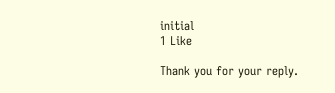initial
1 Like

Thank you for your reply.